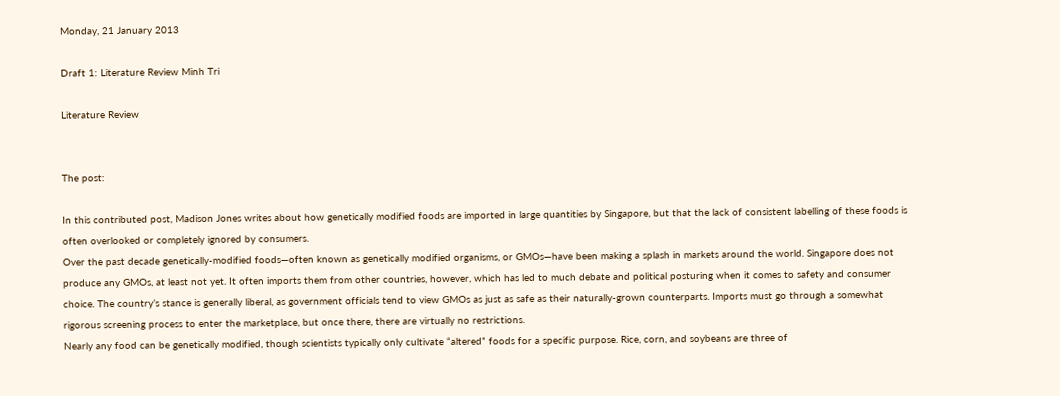Monday, 21 January 2013

Draft 1: Literature Review Minh Tri

Literature Review


The post:

In this contributed post, Madison Jones writes about how genetically modified foods are imported in large quantities by Singapore, but that the lack of consistent labelling of these foods is often overlooked or completely ignored by consumers.
Over the past decade genetically-modified foods—often known as genetically modified organisms, or GMOs—have been making a splash in markets around the world. Singapore does not produce any GMOs, at least not yet. It often imports them from other countries, however, which has led to much debate and political posturing when it comes to safety and consumer choice. The country’s stance is generally liberal, as government officials tend to view GMOs as just as safe as their naturally-grown counterparts. Imports must go through a somewhat rigorous screening process to enter the marketplace, but once there, there are virtually no restrictions.
Nearly any food can be genetically modified, though scientists typically only cultivate “altered” foods for a specific purpose. Rice, corn, and soybeans are three of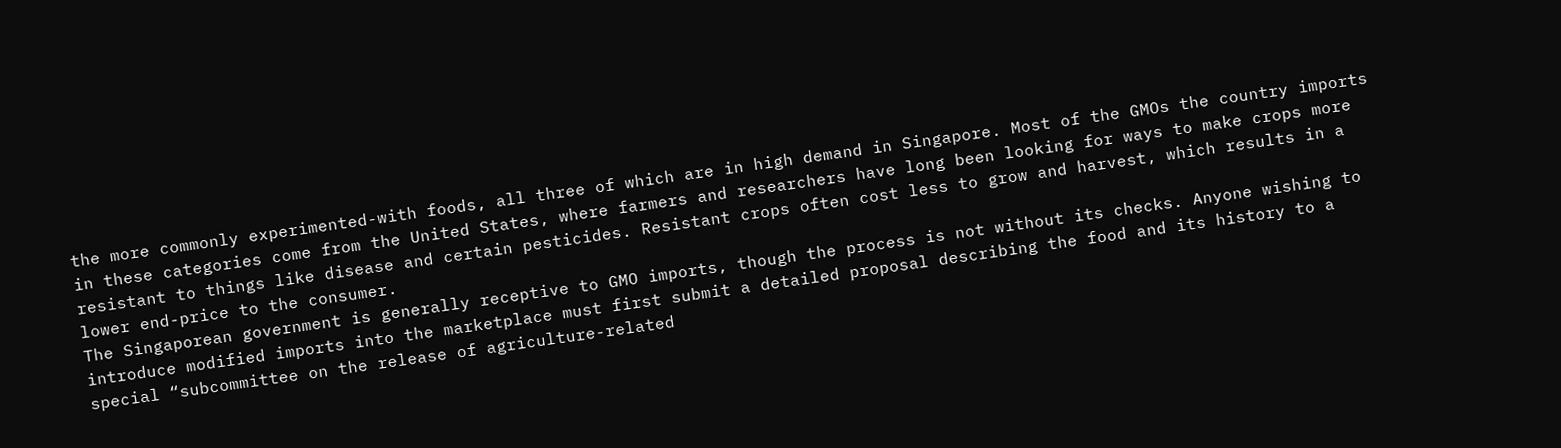the more commonly experimented-with foods, all three of which are in high demand in Singapore. Most of the GMOs the country imports in these categories come from the United States, where farmers and researchers have long been looking for ways to make crops more resistant to things like disease and certain pesticides. Resistant crops often cost less to grow and harvest, which results in a lower end-price to the consumer.
The Singaporean government is generally receptive to GMO imports, though the process is not without its checks. Anyone wishing to introduce modified imports into the marketplace must first submit a detailed proposal describing the food and its history to a special “subcommittee on the release of agriculture-related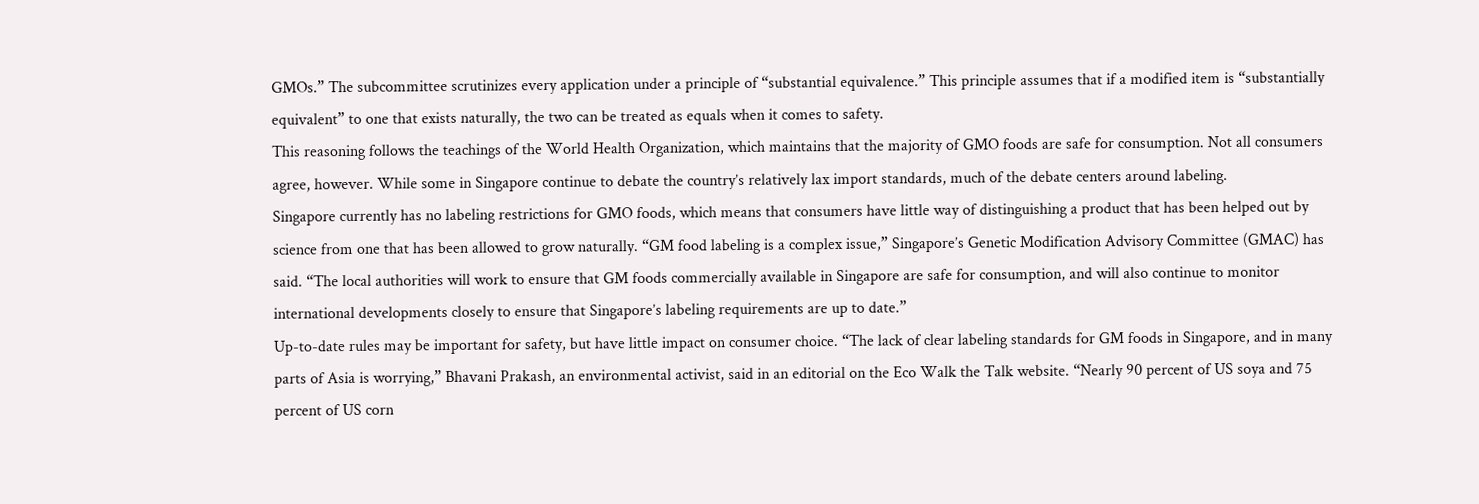GMOs.” The subcommittee scrutinizes every application under a principle of “substantial equivalence.” This principle assumes that if a modified item is “substantially equivalent” to one that exists naturally, the two can be treated as equals when it comes to safety.
This reasoning follows the teachings of the World Health Organization, which maintains that the majority of GMO foods are safe for consumption. Not all consumers agree, however. While some in Singapore continue to debate the country’s relatively lax import standards, much of the debate centers around labeling.
Singapore currently has no labeling restrictions for GMO foods, which means that consumers have little way of distinguishing a product that has been helped out by science from one that has been allowed to grow naturally. “GM food labeling is a complex issue,” Singapore’s Genetic Modification Advisory Committee (GMAC) has said. “The local authorities will work to ensure that GM foods commercially available in Singapore are safe for consumption, and will also continue to monitor international developments closely to ensure that Singapore’s labeling requirements are up to date.”
Up-to-date rules may be important for safety, but have little impact on consumer choice. “The lack of clear labeling standards for GM foods in Singapore, and in many parts of Asia is worrying,” Bhavani Prakash, an environmental activist, said in an editorial on the Eco Walk the Talk website. “Nearly 90 percent of US soya and 75 percent of US corn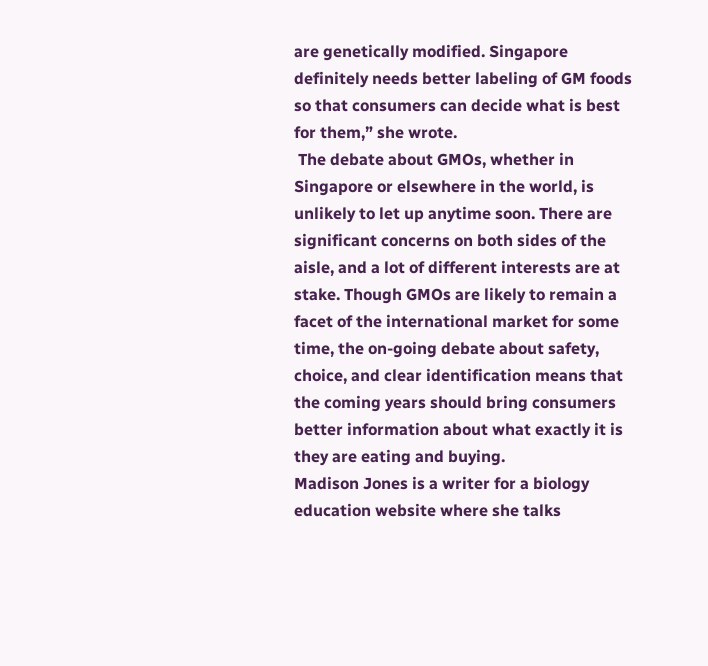are genetically modified. Singapore definitely needs better labeling of GM foods so that consumers can decide what is best for them,” she wrote.
 The debate about GMOs, whether in Singapore or elsewhere in the world, is unlikely to let up anytime soon. There are significant concerns on both sides of the aisle, and a lot of different interests are at stake. Though GMOs are likely to remain a facet of the international market for some time, the on-going debate about safety, choice, and clear identification means that the coming years should bring consumers better information about what exactly it is they are eating and buying.
Madison Jones is a writer for a biology education website where she talks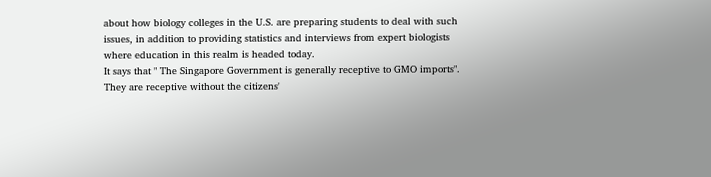about how biology colleges in the U.S. are preparing students to deal with such issues, in addition to providing statistics and interviews from expert biologists where education in this realm is headed today.
It says that " The Singapore Government is generally receptive to GMO imports".  They are receptive without the citizens'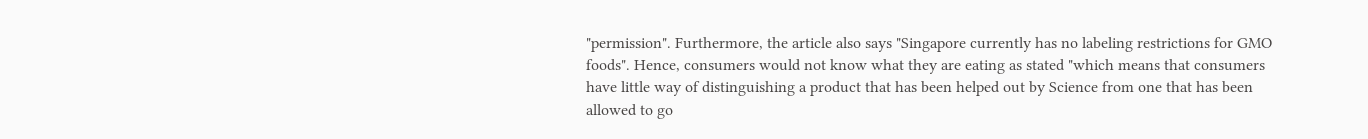"permission". Furthermore, the article also says "Singapore currently has no labeling restrictions for GMO foods". Hence, consumers would not know what they are eating as stated "which means that consumers have little way of distinguishing a product that has been helped out by Science from one that has been allowed to go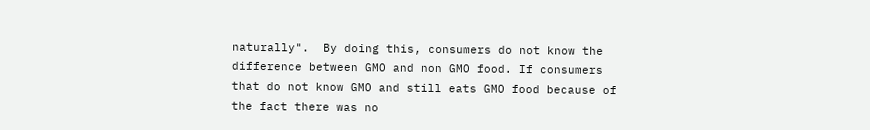naturally".  By doing this, consumers do not know the difference between GMO and non GMO food. If consumers that do not know GMO and still eats GMO food because of the fact there was no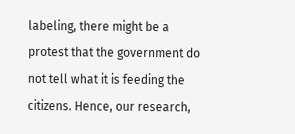labeling, there might be a protest that the government do not tell what it is feeding the citizens. Hence, our research,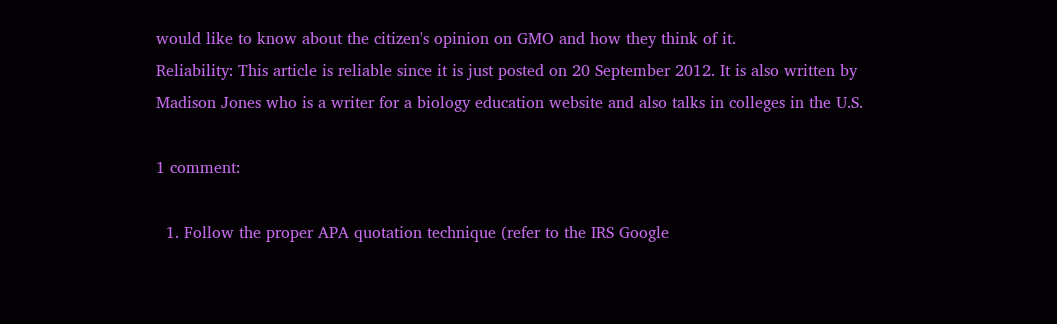would like to know about the citizen's opinion on GMO and how they think of it.
Reliability: This article is reliable since it is just posted on 20 September 2012. It is also written by Madison Jones who is a writer for a biology education website and also talks in colleges in the U.S.

1 comment:

  1. Follow the proper APA quotation technique (refer to the IRS Google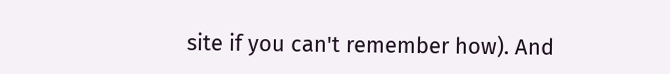site if you can't remember how). And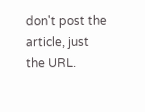don't post the article, just the URL.